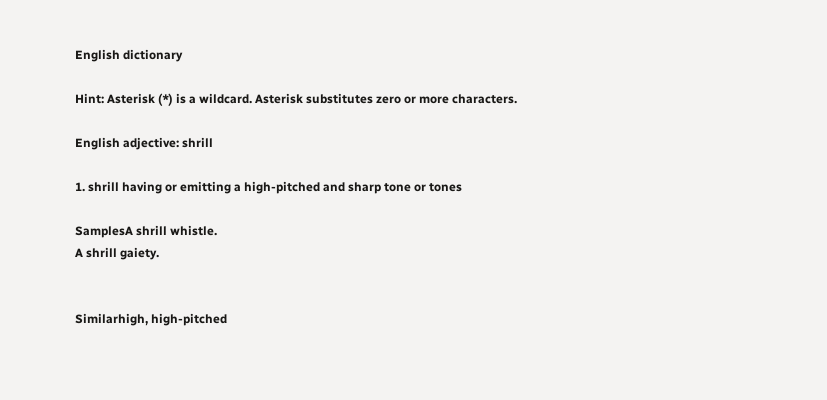English dictionary

Hint: Asterisk (*) is a wildcard. Asterisk substitutes zero or more characters.

English adjective: shrill

1. shrill having or emitting a high-pitched and sharp tone or tones

SamplesA shrill whistle.
A shrill gaiety.


Similarhigh, high-pitched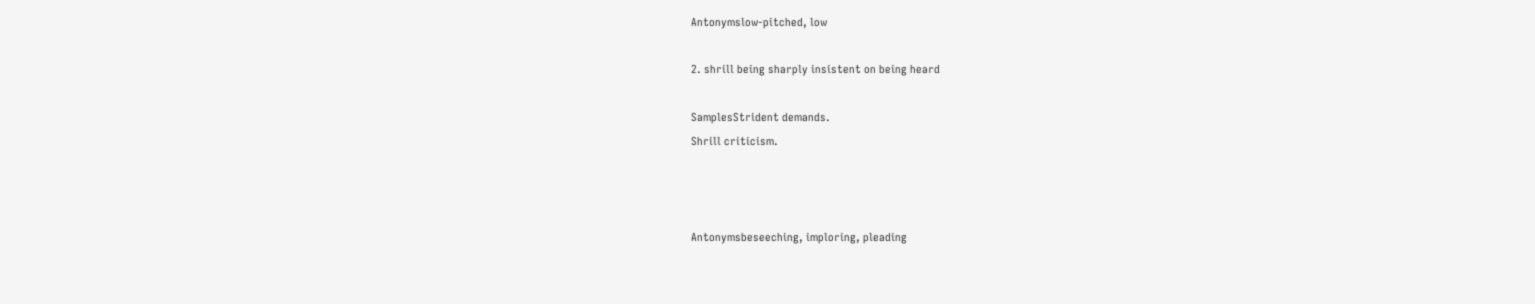Antonymslow-pitched, low

2. shrill being sharply insistent on being heard

SamplesStrident demands.
Shrill criticism.



Antonymsbeseeching, imploring, pleading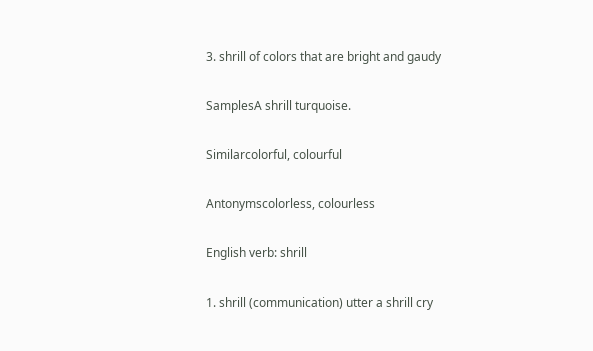3. shrill of colors that are bright and gaudy

SamplesA shrill turquoise.

Similarcolorful, colourful

Antonymscolorless, colourless

English verb: shrill

1. shrill (communication) utter a shrill cry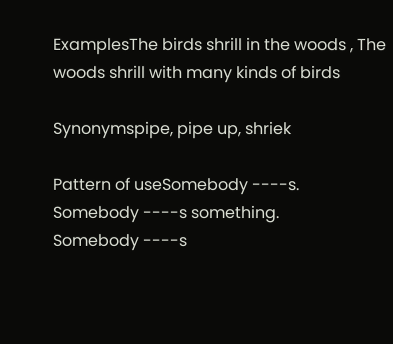ExamplesThe birds shrill in the woods , The woods shrill with many kinds of birds

Synonymspipe, pipe up, shriek

Pattern of useSomebody ----s.
Somebody ----s something.
Somebody ----s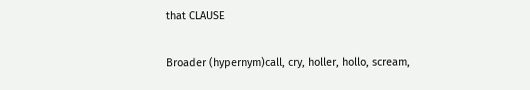that CLAUSE

Broader (hypernym)call, cry, holler, hollo, scream,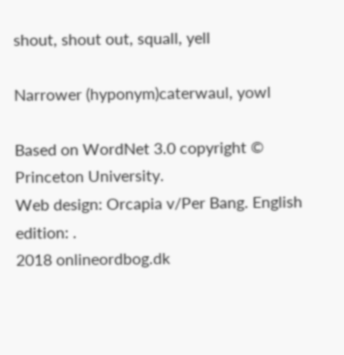shout, shout out, squall, yell

Narrower (hyponym)caterwaul, yowl

Based on WordNet 3.0 copyright © Princeton University.
Web design: Orcapia v/Per Bang. English edition: .
2018 onlineordbog.dk